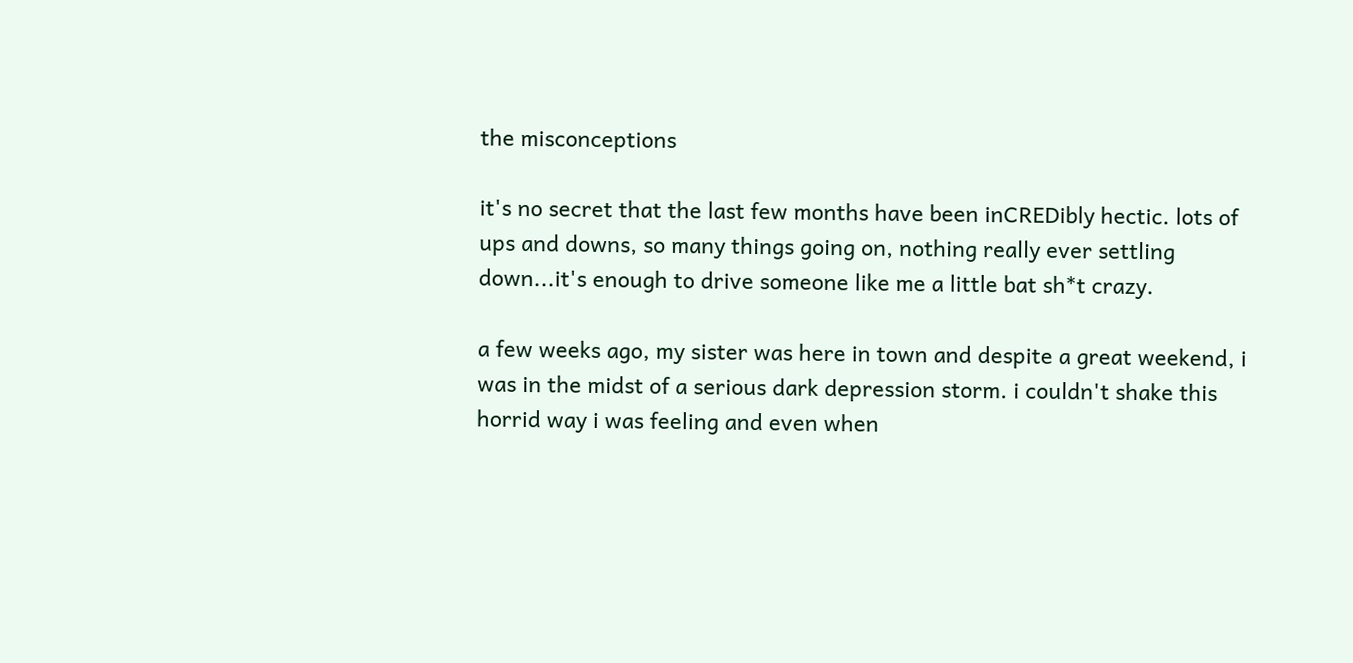the misconceptions

it's no secret that the last few months have been inCREDibly hectic. lots of ups and downs, so many things going on, nothing really ever settling down...it's enough to drive someone like me a little bat sh*t crazy.

a few weeks ago, my sister was here in town and despite a great weekend, i was in the midst of a serious dark depression storm. i couldn't shake this horrid way i was feeling and even when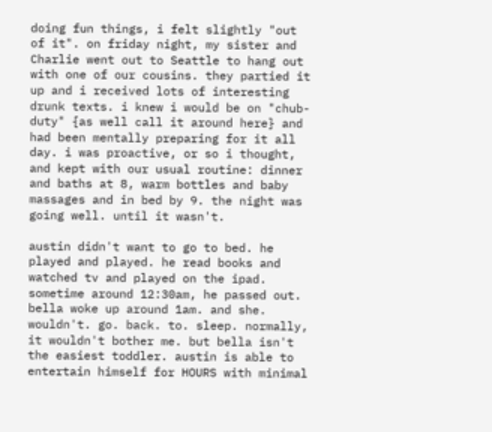doing fun things, i felt slightly "out of it". on friday night, my sister and Charlie went out to Seattle to hang out with one of our cousins. they partied it up and i received lots of interesting drunk texts. i knew i would be on "chub-duty" {as well call it around here} and had been mentally preparing for it all day. i was proactive, or so i thought, and kept with our usual routine: dinner and baths at 8, warm bottles and baby massages and in bed by 9. the night was going well. until it wasn't.

austin didn't want to go to bed. he played and played. he read books and watched tv and played on the ipad. sometime around 12:30am, he passed out. bella woke up around 1am. and she. wouldn't. go. back. to. sleep. normally, it wouldn't bother me. but bella isn't the easiest toddler. austin is able to entertain himself for HOURS with minimal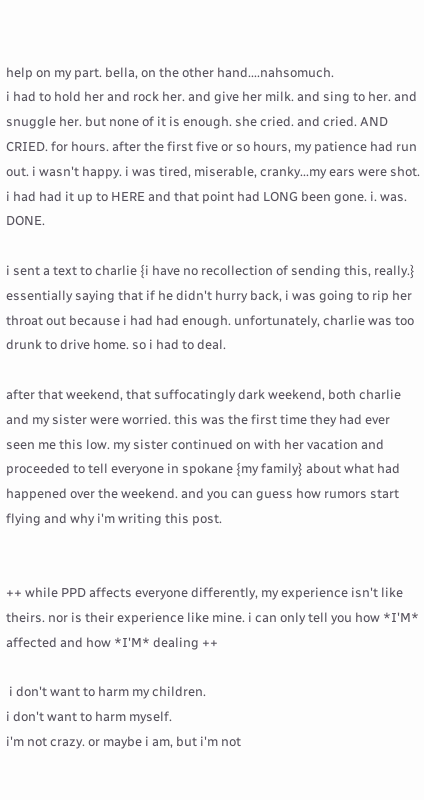help on my part. bella, on the other hand....nahsomuch.
i had to hold her and rock her. and give her milk. and sing to her. and snuggle her. but none of it is enough. she cried. and cried. AND CRIED. for hours. after the first five or so hours, my patience had run out. i wasn't happy. i was tired, miserable, cranky...my ears were shot. i had had it up to HERE and that point had LONG been gone. i. was. DONE.

i sent a text to charlie {i have no recollection of sending this, really.} essentially saying that if he didn't hurry back, i was going to rip her throat out because i had had enough. unfortunately, charlie was too drunk to drive home. so i had to deal.

after that weekend, that suffocatingly dark weekend, both charlie and my sister were worried. this was the first time they had ever seen me this low. my sister continued on with her vacation and proceeded to tell everyone in spokane {my family} about what had happened over the weekend. and you can guess how rumors start flying and why i'm writing this post.


++ while PPD affects everyone differently, my experience isn't like theirs. nor is their experience like mine. i can only tell you how *I'M* affected and how *I'M* dealing ++

 i don't want to harm my children.
i don't want to harm myself.
i'm not crazy. or maybe i am, but i'm not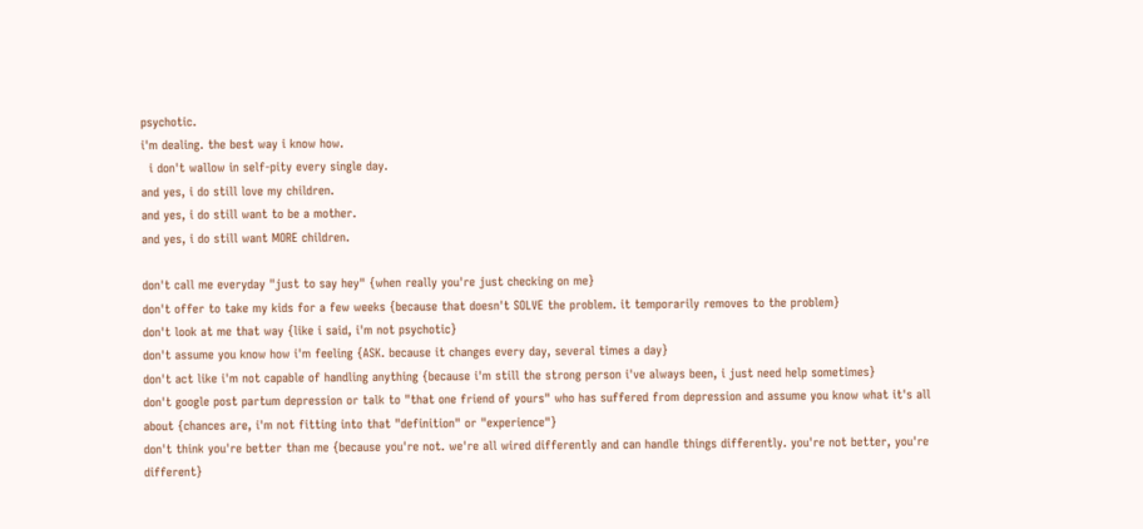psychotic.
i'm dealing. the best way i know how.
  i don't wallow in self-pity every single day.
and yes, i do still love my children.
and yes, i do still want to be a mother.
and yes, i do still want MORE children.

don't call me everyday "just to say hey" {when really you're just checking on me}
don't offer to take my kids for a few weeks {because that doesn't SOLVE the problem. it temporarily removes to the problem}
don't look at me that way {like i said, i'm not psychotic}
don't assume you know how i'm feeling {ASK. because it changes every day, several times a day}
don't act like i'm not capable of handling anything {because i'm still the strong person i've always been, i just need help sometimes}
don't google post partum depression or talk to "that one friend of yours" who has suffered from depression and assume you know what it's all about {chances are, i'm not fitting into that "definition" or "experience"}
don't think you're better than me {because you're not. we're all wired differently and can handle things differently. you're not better, you're different}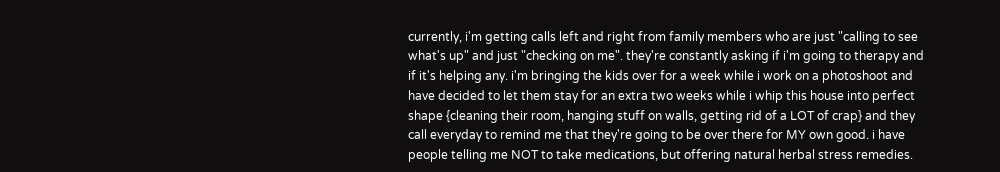currently, i'm getting calls left and right from family members who are just "calling to see what's up" and just "checking on me". they're constantly asking if i'm going to therapy and if it's helping any. i'm bringing the kids over for a week while i work on a photoshoot and have decided to let them stay for an extra two weeks while i whip this house into perfect shape {cleaning their room, hanging stuff on walls, getting rid of a LOT of crap} and they call everyday to remind me that they're going to be over there for MY own good. i have people telling me NOT to take medications, but offering natural herbal stress remedies.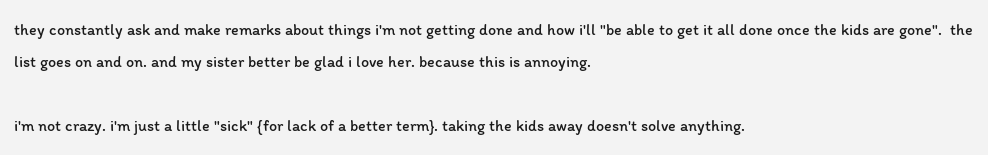they constantly ask and make remarks about things i'm not getting done and how i'll "be able to get it all done once the kids are gone".  the list goes on and on. and my sister better be glad i love her. because this is annoying.

i'm not crazy. i'm just a little "sick" {for lack of a better term}. taking the kids away doesn't solve anything.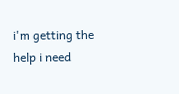i'm getting the help i need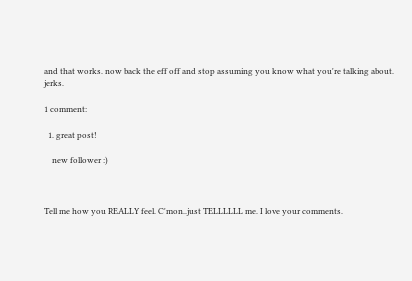and that works. now back the eff off and stop assuming you know what you're talking about. jerks.

1 comment:

  1. great post!

    new follower :)



Tell me how you REALLY feel. C'mon..just TELLLLLL me. I love your comments.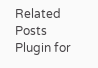Related Posts Plugin for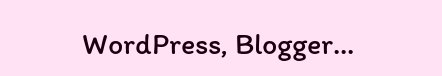WordPress, Blogger...